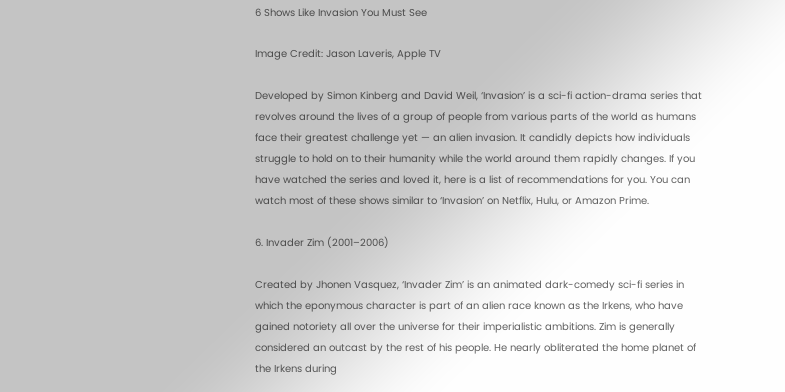6 Shows Like Invasion You Must See

Image Credit: Jason Laveris, Apple TV

Developed by Simon Kinberg and David Weil, ‘Invasion’ is a sci-fi action-drama series that revolves around the lives of a group of people from various parts of the world as humans face their greatest challenge yet — an alien invasion. It candidly depicts how individuals struggle to hold on to their humanity while the world around them rapidly changes. If you have watched the series and loved it, here is a list of recommendations for you. You can watch most of these shows similar to ‘Invasion’ on Netflix, Hulu, or Amazon Prime.

6. Invader Zim (2001–2006)

Created by Jhonen Vasquez, ‘Invader Zim’ is an animated dark-comedy sci-fi series in which the eponymous character is part of an alien race known as the Irkens, who have gained notoriety all over the universe for their imperialistic ambitions. Zim is generally considered an outcast by the rest of his people. He nearly obliterated the home planet of the Irkens during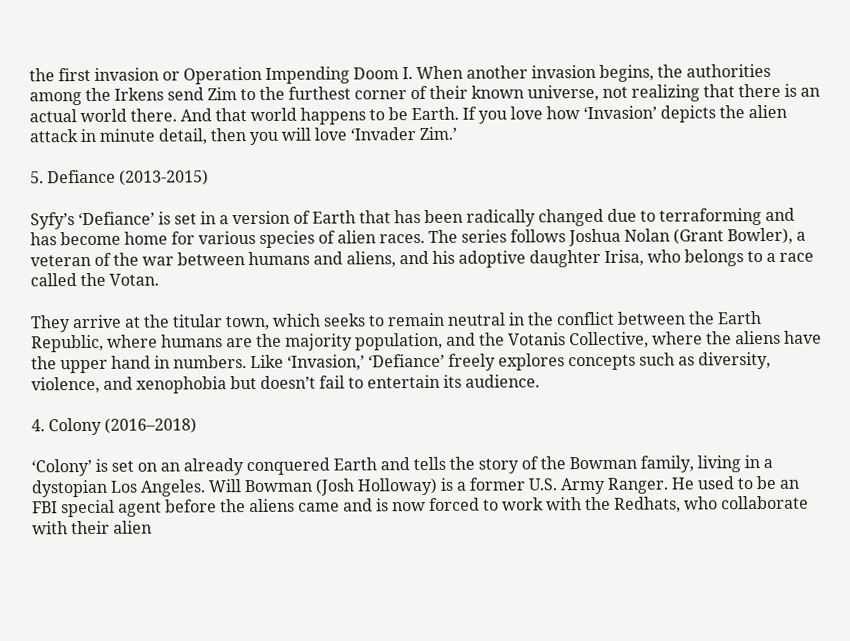the first invasion or Operation Impending Doom I. When another invasion begins, the authorities among the Irkens send Zim to the furthest corner of their known universe, not realizing that there is an actual world there. And that world happens to be Earth. If you love how ‘Invasion’ depicts the alien attack in minute detail, then you will love ‘Invader Zim.’

5. Defiance (2013-2015)

Syfy’s ‘Defiance’ is set in a version of Earth that has been radically changed due to terraforming and has become home for various species of alien races. The series follows Joshua Nolan (Grant Bowler), a veteran of the war between humans and aliens, and his adoptive daughter Irisa, who belongs to a race called the Votan.

They arrive at the titular town, which seeks to remain neutral in the conflict between the Earth Republic, where humans are the majority population, and the Votanis Collective, where the aliens have the upper hand in numbers. Like ‘Invasion,’ ‘Defiance’ freely explores concepts such as diversity, violence, and xenophobia but doesn’t fail to entertain its audience.

4. Colony (2016–2018)

‘Colony’ is set on an already conquered Earth and tells the story of the Bowman family, living in a dystopian Los Angeles. Will Bowman (Josh Holloway) is a former U.S. Army Ranger. He used to be an FBI special agent before the aliens came and is now forced to work with the Redhats, who collaborate with their alien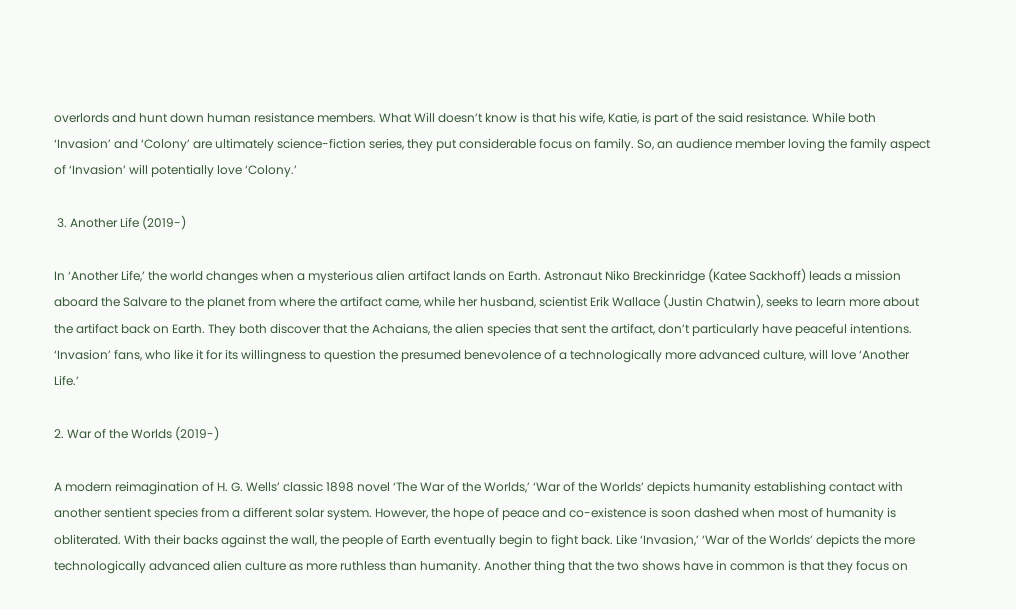overlords and hunt down human resistance members. What Will doesn’t know is that his wife, Katie, is part of the said resistance. While both ‘Invasion’ and ‘Colony’ are ultimately science-fiction series, they put considerable focus on family. So, an audience member loving the family aspect of ‘Invasion’ will potentially love ‘Colony.’

 3. Another Life (2019-)

In ‘Another Life,’ the world changes when a mysterious alien artifact lands on Earth. Astronaut Niko Breckinridge (Katee Sackhoff) leads a mission aboard the Salvare to the planet from where the artifact came, while her husband, scientist Erik Wallace (Justin Chatwin), seeks to learn more about the artifact back on Earth. They both discover that the Achaians, the alien species that sent the artifact, don’t particularly have peaceful intentions. ‘Invasion’ fans, who like it for its willingness to question the presumed benevolence of a technologically more advanced culture, will love ‘Another Life.’

2. War of the Worlds (2019-)

A modern reimagination of H. G. Wells’ classic 1898 novel ‘The War of the Worlds,’ ‘War of the Worlds’ depicts humanity establishing contact with another sentient species from a different solar system. However, the hope of peace and co-existence is soon dashed when most of humanity is obliterated. With their backs against the wall, the people of Earth eventually begin to fight back. Like ‘Invasion,’ ‘War of the Worlds’ depicts the more technologically advanced alien culture as more ruthless than humanity. Another thing that the two shows have in common is that they focus on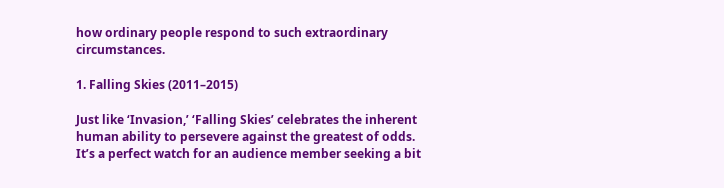how ordinary people respond to such extraordinary circumstances.

1. Falling Skies (2011–2015)

Just like ‘Invasion,’ ‘Falling Skies’ celebrates the inherent human ability to persevere against the greatest of odds. It’s a perfect watch for an audience member seeking a bit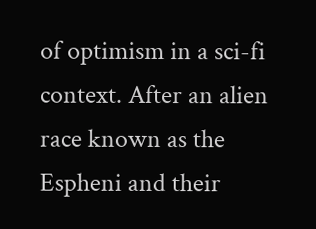of optimism in a sci-fi context. After an alien race known as the Espheni and their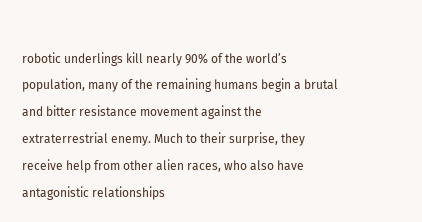robotic underlings kill nearly 90% of the world’s population, many of the remaining humans begin a brutal and bitter resistance movement against the extraterrestrial enemy. Much to their surprise, they receive help from other alien races, who also have antagonistic relationships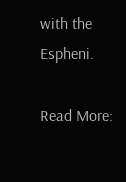with the Espheni.

Read More: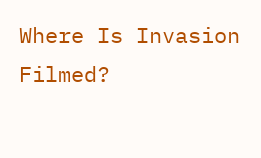Where Is Invasion Filmed?